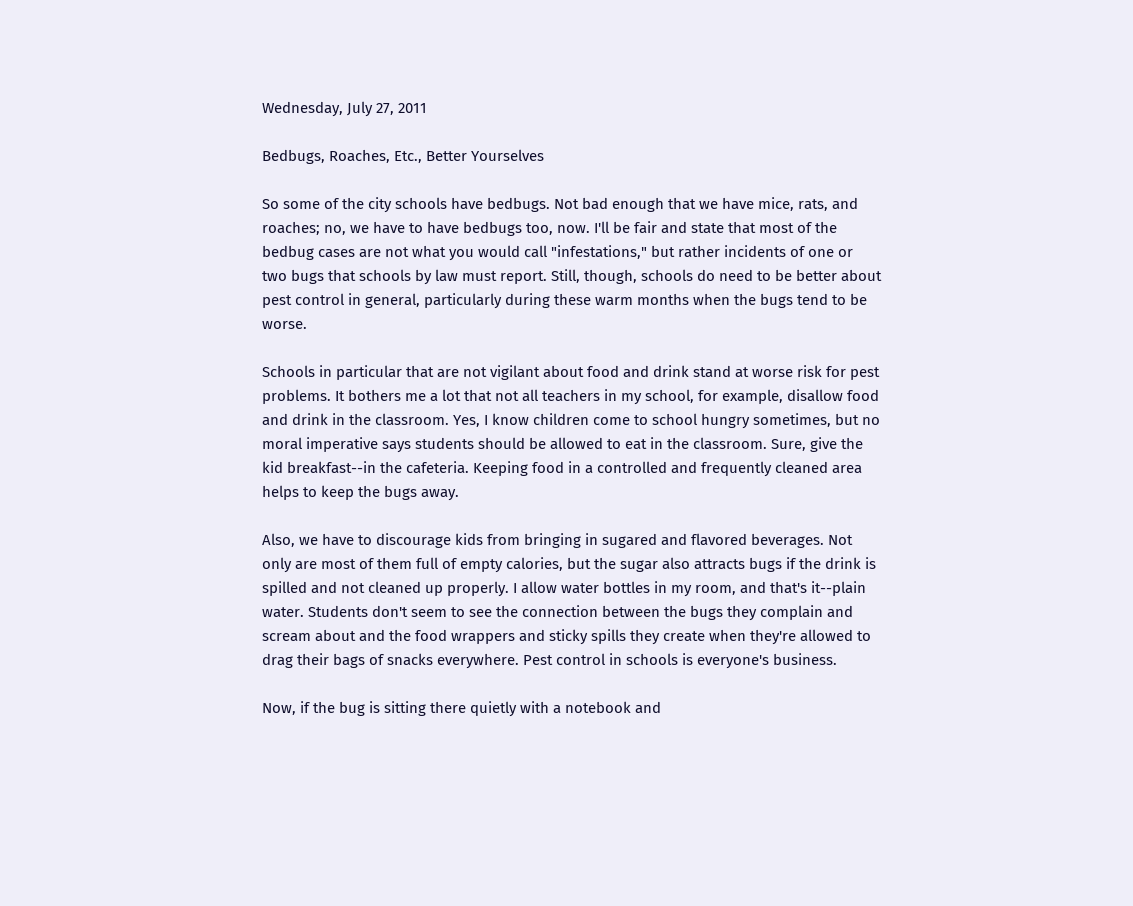Wednesday, July 27, 2011

Bedbugs, Roaches, Etc., Better Yourselves

So some of the city schools have bedbugs. Not bad enough that we have mice, rats, and roaches; no, we have to have bedbugs too, now. I'll be fair and state that most of the bedbug cases are not what you would call "infestations," but rather incidents of one or two bugs that schools by law must report. Still, though, schools do need to be better about pest control in general, particularly during these warm months when the bugs tend to be worse.

Schools in particular that are not vigilant about food and drink stand at worse risk for pest problems. It bothers me a lot that not all teachers in my school, for example, disallow food and drink in the classroom. Yes, I know children come to school hungry sometimes, but no moral imperative says students should be allowed to eat in the classroom. Sure, give the kid breakfast--in the cafeteria. Keeping food in a controlled and frequently cleaned area helps to keep the bugs away.

Also, we have to discourage kids from bringing in sugared and flavored beverages. Not only are most of them full of empty calories, but the sugar also attracts bugs if the drink is spilled and not cleaned up properly. I allow water bottles in my room, and that's it--plain water. Students don't seem to see the connection between the bugs they complain and scream about and the food wrappers and sticky spills they create when they're allowed to drag their bags of snacks everywhere. Pest control in schools is everyone's business.

Now, if the bug is sitting there quietly with a notebook and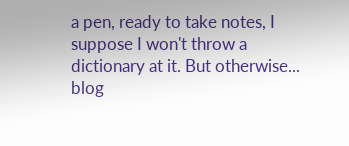a pen, ready to take notes, I suppose I won't throw a dictionary at it. But otherwise...
blog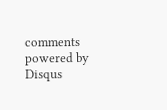comments powered by Disqus